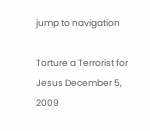jump to navigation

Torture a Terrorist for Jesus December 5, 2009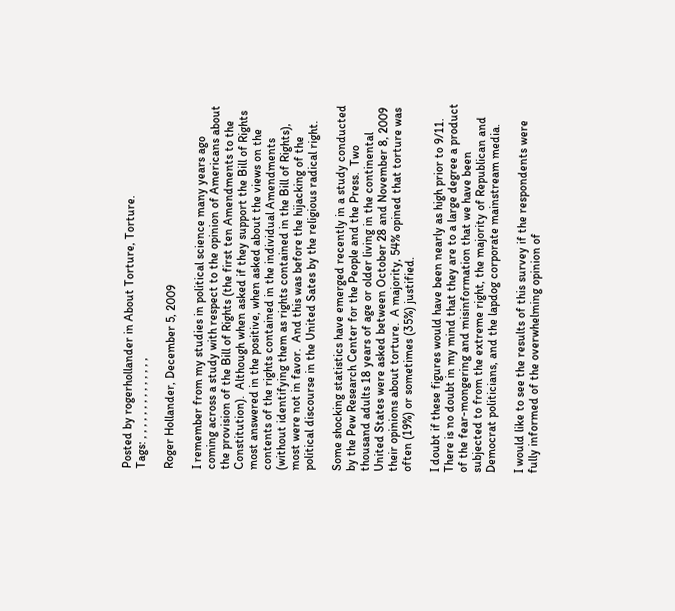Posted by rogerhollander in About Torture, Torture.
Tags: , , , , , , , , , , , , , ,

Roger Hollander, December 5, 2009

I remember from my studies in political science many years ago coming across a study with respect to the opinion of Americans about the provision of the Bill of Rights (the first ten Amendments to the Constitution).  Although when asked if they support the Bill of Rights most answered in the positive, when asked about the views on the contents of the rights contained in the individual Amendments (without identifying them as rights contained in the Bill of Rights), most were not in favor.  And this was before the hijacking of the political discourse in the United Sates by the religious radical right.

Some shocking statistics have emerged recently in a study conducted by the Pew Research Center for the People and the Press.  Two thousand adults 18 years of age or older living in the continental United States were asked between October 28 and November 8, 2009 their opinions about torture.  A majority, 54% opined that torture was often (19%) or sometimes (35%) justified.

I doubt if these figures would have been nearly as high prior to 9/11.  There is no doubt in my mind that they are to a large degree a product of the fear-mongering and misinformation that we have been subjected to from the extreme right, the majority of Republican and Democrat politicians, and the lapdog corporate mainstream media.

I would like to see the results of this survey if the respondents were fully informed of the overwhelming opinion of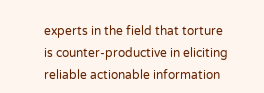experts in the field that torture is counter-productive in eliciting reliable actionable information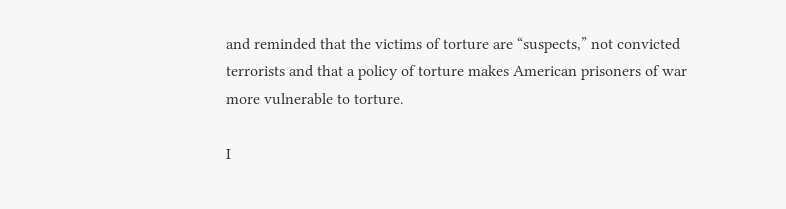and reminded that the victims of torture are “suspects,” not convicted terrorists and that a policy of torture makes American prisoners of war more vulnerable to torture.

I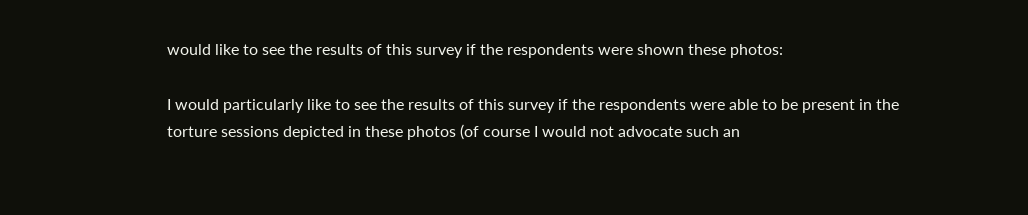would like to see the results of this survey if the respondents were shown these photos:

I would particularly like to see the results of this survey if the respondents were able to be present in the torture sessions depicted in these photos (of course I would not advocate such an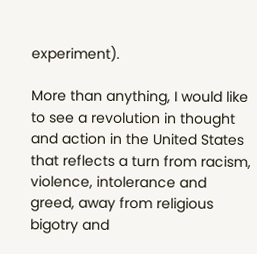experiment).

More than anything, I would like to see a revolution in thought and action in the United States that reflects a turn from racism, violence, intolerance and greed, away from religious bigotry and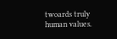twoards truly human values.